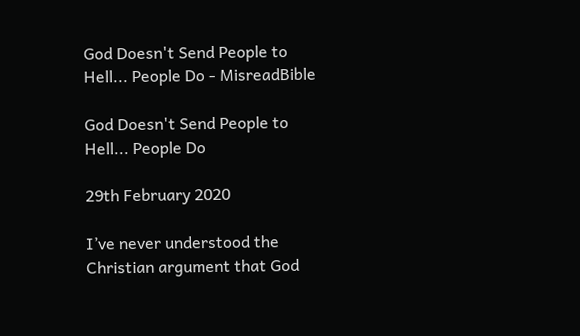God Doesn't Send People to Hell... People Do - MisreadBible

God Doesn't Send People to Hell... People Do

29th February 2020

I’ve never understood the Christian argument that God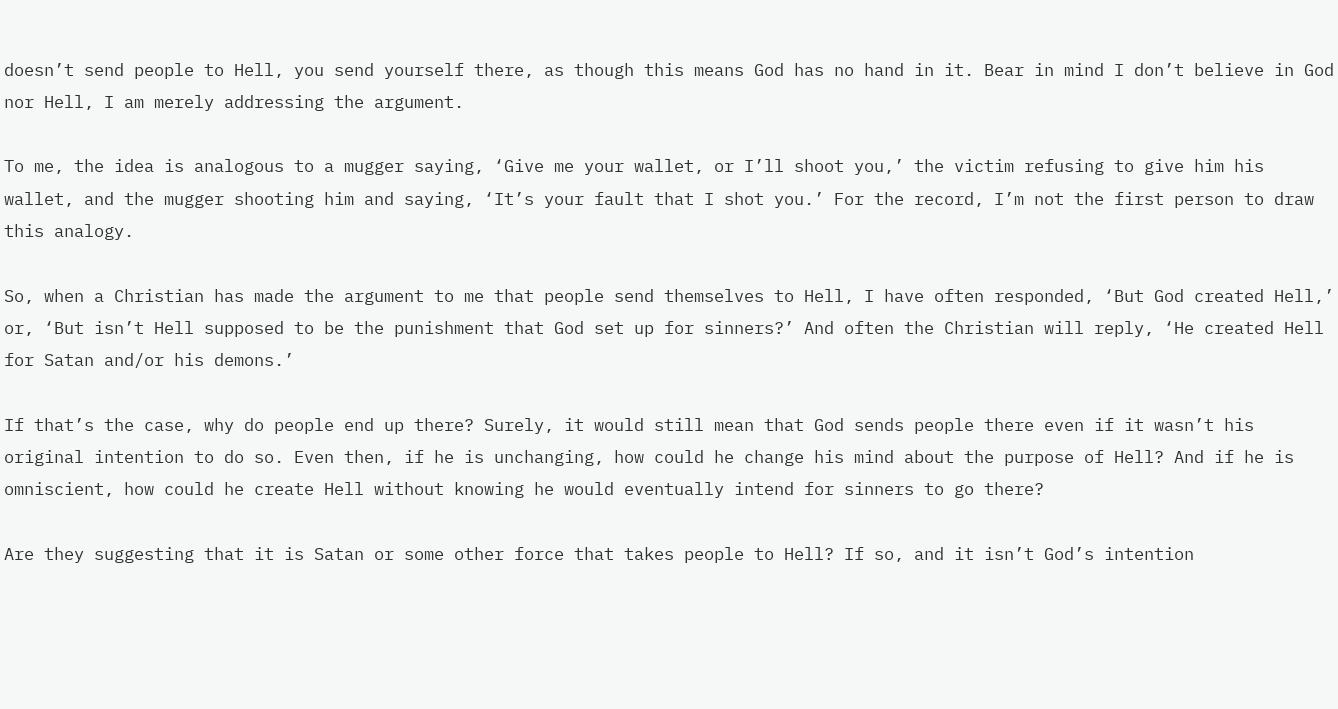doesn’t send people to Hell, you send yourself there, as though this means God has no hand in it. Bear in mind I don’t believe in God nor Hell, I am merely addressing the argument.

To me, the idea is analogous to a mugger saying, ‘Give me your wallet, or I’ll shoot you,’ the victim refusing to give him his wallet, and the mugger shooting him and saying, ‘It’s your fault that I shot you.’ For the record, I’m not the first person to draw this analogy.

So, when a Christian has made the argument to me that people send themselves to Hell, I have often responded, ‘But God created Hell,’ or, ‘But isn’t Hell supposed to be the punishment that God set up for sinners?’ And often the Christian will reply, ‘He created Hell for Satan and/or his demons.’

If that’s the case, why do people end up there? Surely, it would still mean that God sends people there even if it wasn’t his original intention to do so. Even then, if he is unchanging, how could he change his mind about the purpose of Hell? And if he is omniscient, how could he create Hell without knowing he would eventually intend for sinners to go there?

Are they suggesting that it is Satan or some other force that takes people to Hell? If so, and it isn’t God’s intention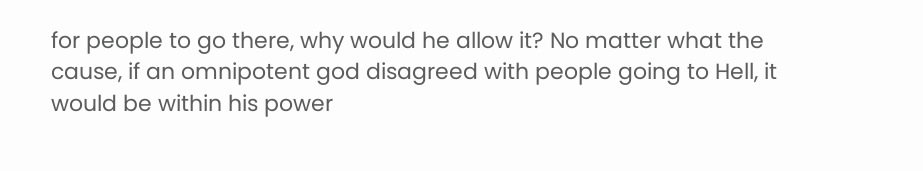for people to go there, why would he allow it? No matter what the cause, if an omnipotent god disagreed with people going to Hell, it would be within his power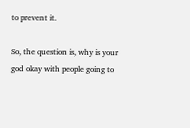to prevent it.

So, the question is, why is your god okay with people going to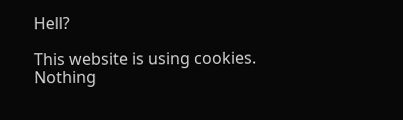Hell?

This website is using cookies. Nothing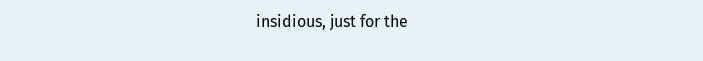insidious, just for the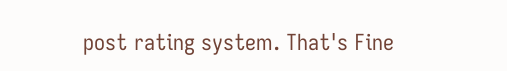post rating system. That's Fine